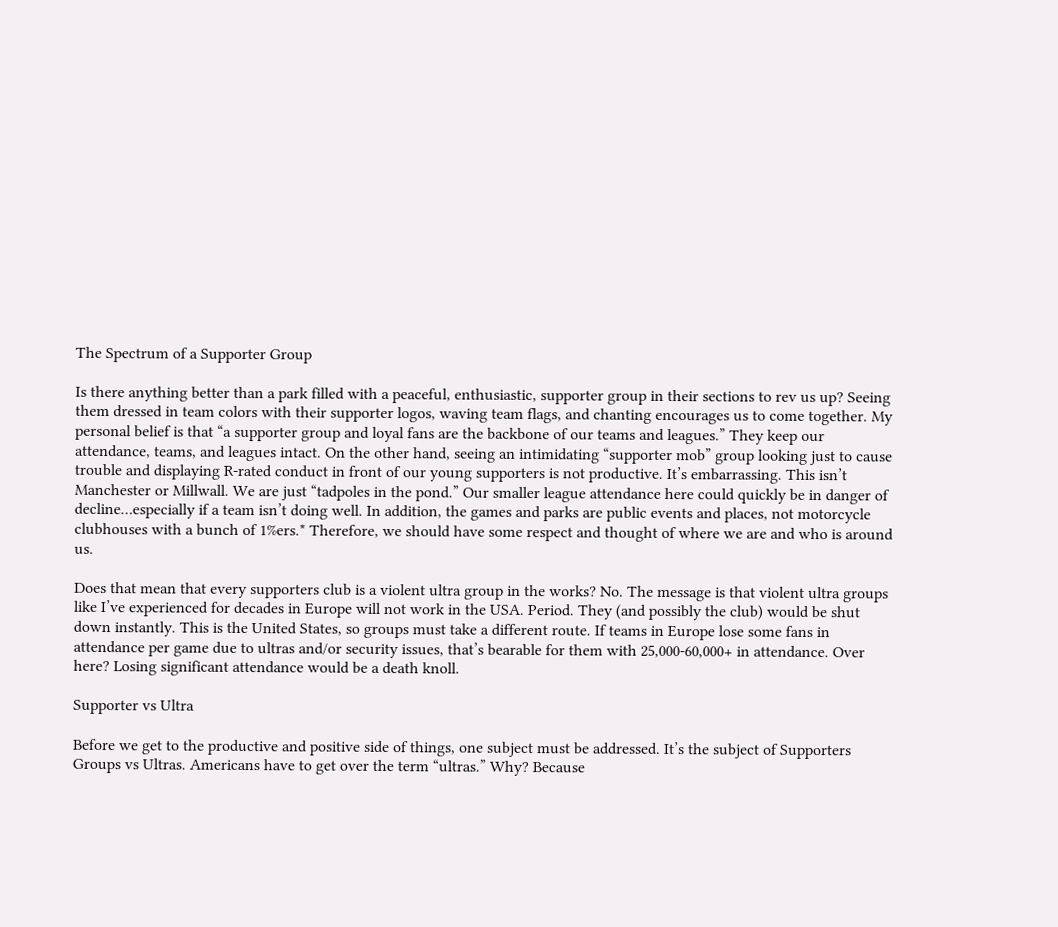The Spectrum of a Supporter Group

Is there anything better than a park filled with a peaceful, enthusiastic, supporter group in their sections to rev us up? Seeing them dressed in team colors with their supporter logos, waving team flags, and chanting encourages us to come together. My personal belief is that “a supporter group and loyal fans are the backbone of our teams and leagues.” They keep our attendance, teams, and leagues intact. On the other hand, seeing an intimidating “supporter mob” group looking just to cause trouble and displaying R-rated conduct in front of our young supporters is not productive. It’s embarrassing. This isn’t Manchester or Millwall. We are just “tadpoles in the pond.” Our smaller league attendance here could quickly be in danger of decline…especially if a team isn’t doing well. In addition, the games and parks are public events and places, not motorcycle clubhouses with a bunch of 1%ers.* Therefore, we should have some respect and thought of where we are and who is around us.

Does that mean that every supporters club is a violent ultra group in the works? No. The message is that violent ultra groups like I’ve experienced for decades in Europe will not work in the USA. Period. They (and possibly the club) would be shut down instantly. This is the United States, so groups must take a different route. If teams in Europe lose some fans in attendance per game due to ultras and/or security issues, that’s bearable for them with 25,000-60,000+ in attendance. Over here? Losing significant attendance would be a death knoll.

Supporter vs Ultra

Before we get to the productive and positive side of things, one subject must be addressed. It’s the subject of Supporters Groups vs Ultras. Americans have to get over the term “ultras.” Why? Because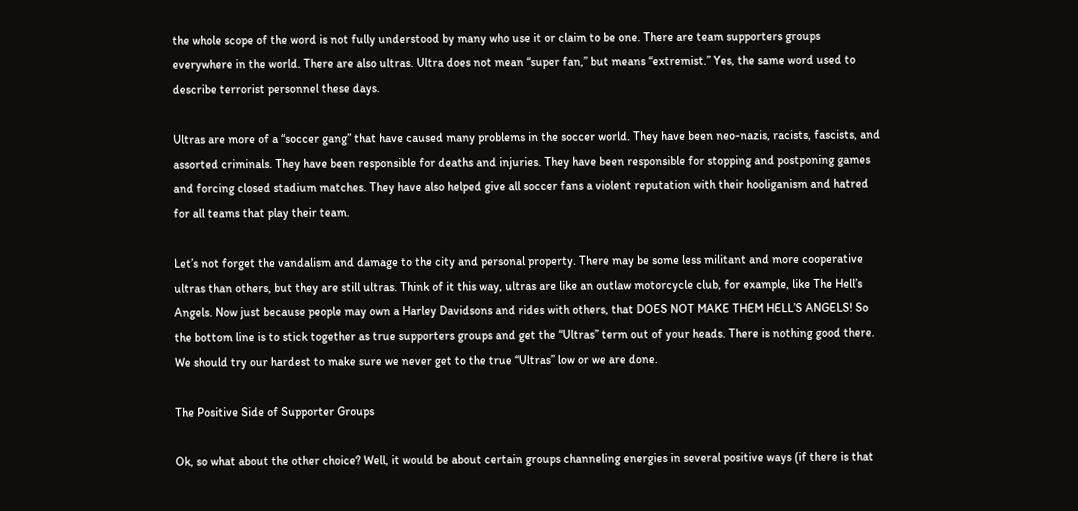the whole scope of the word is not fully understood by many who use it or claim to be one. There are team supporters groups everywhere in the world. There are also ultras. Ultra does not mean “super fan,” but means “extremist.” Yes, the same word used to describe terrorist personnel these days.

Ultras are more of a “soccer gang” that have caused many problems in the soccer world. They have been neo-nazis, racists, fascists, and assorted criminals. They have been responsible for deaths and injuries. They have been responsible for stopping and postponing games and forcing closed stadium matches. They have also helped give all soccer fans a violent reputation with their hooliganism and hatred for all teams that play their team.

Let’s not forget the vandalism and damage to the city and personal property. There may be some less militant and more cooperative ultras than others, but they are still ultras. Think of it this way, ultras are like an outlaw motorcycle club, for example, like The Hell’s Angels. Now just because people may own a Harley Davidsons and rides with others, that DOES NOT MAKE THEM HELL’S ANGELS! So the bottom line is to stick together as true supporters groups and get the “Ultras” term out of your heads. There is nothing good there. We should try our hardest to make sure we never get to the true “Ultras” low or we are done.

The Positive Side of Supporter Groups

Ok, so what about the other choice? Well, it would be about certain groups channeling energies in several positive ways (if there is that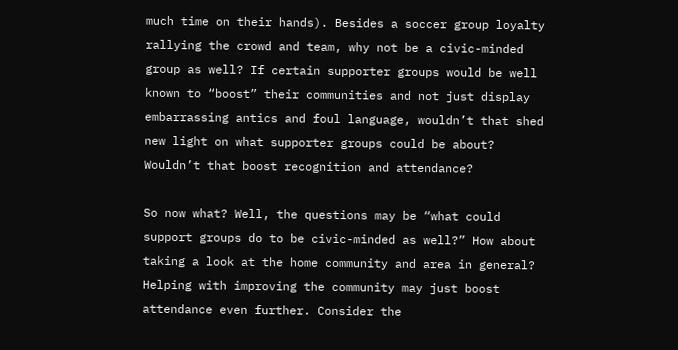much time on their hands). Besides a soccer group loyalty rallying the crowd and team, why not be a civic-minded group as well? If certain supporter groups would be well known to “boost” their communities and not just display embarrassing antics and foul language, wouldn’t that shed new light on what supporter groups could be about? Wouldn’t that boost recognition and attendance?

So now what? Well, the questions may be “what could support groups do to be civic-minded as well?” How about taking a look at the home community and area in general? Helping with improving the community may just boost attendance even further. Consider the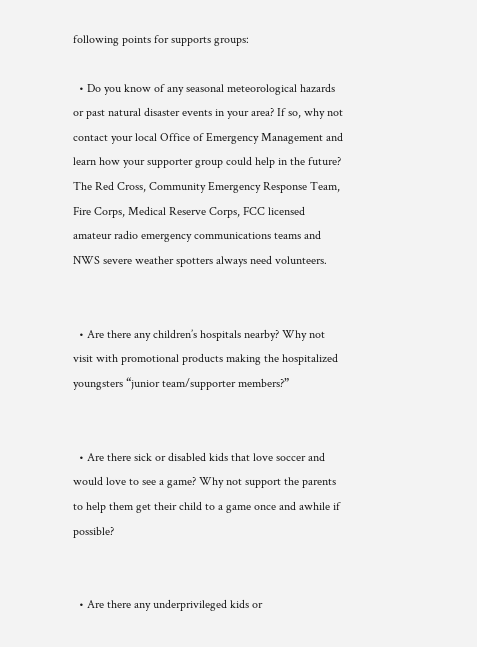following points for supports groups:

  • Do you know of any seasonal meteorological hazards or past natural disaster events in your area? If so, why not contact your local Office of Emergency Management and learn how your supporter group could help in the future? The Red Cross, Community Emergency Response Team, Fire Corps, Medical Reserve Corps, FCC licensed amateur radio emergency communications teams and NWS severe weather spotters always need volunteers.


  • Are there any children’s hospitals nearby? Why not visit with promotional products making the hospitalized youngsters “junior team/supporter members?”


  • Are there sick or disabled kids that love soccer and would love to see a game? Why not support the parents to help them get their child to a game once and awhile if possible?


  • Are there any underprivileged kids or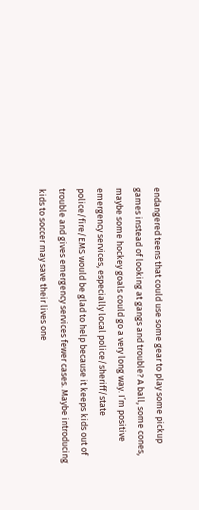endangered teens that could use some gear to play some pickup games instead of looking at gangs and trouble? A ball, some cones, maybe some hockey goals could go a very long way. I’m positive emergency services, especially local police/sheriff/state police/fire/EMS would be glad to help because it keeps kids out of trouble and gives emergency services fewer cases. Maybe introducing kids to soccer may save their lives one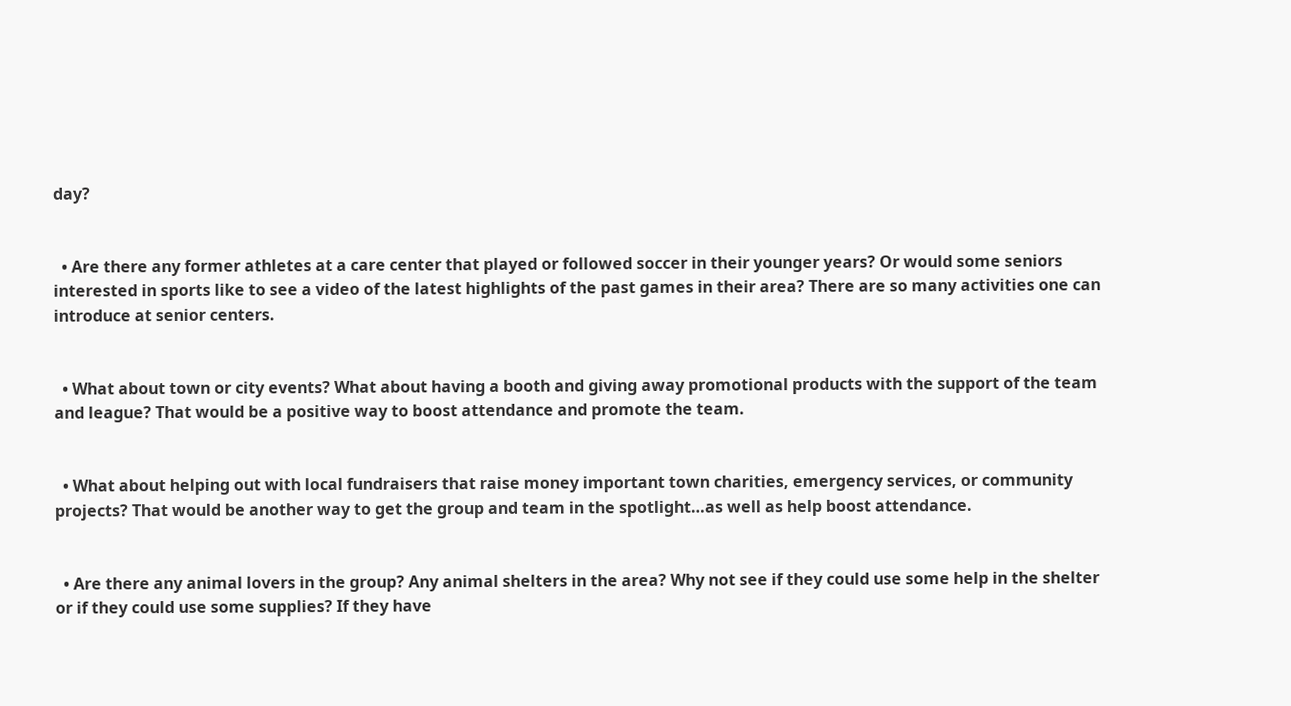day?


  • Are there any former athletes at a care center that played or followed soccer in their younger years? Or would some seniors interested in sports like to see a video of the latest highlights of the past games in their area? There are so many activities one can introduce at senior centers.


  • What about town or city events? What about having a booth and giving away promotional products with the support of the team and league? That would be a positive way to boost attendance and promote the team.


  • What about helping out with local fundraisers that raise money important town charities, emergency services, or community projects? That would be another way to get the group and team in the spotlight…as well as help boost attendance.


  • Are there any animal lovers in the group? Any animal shelters in the area? Why not see if they could use some help in the shelter or if they could use some supplies? If they have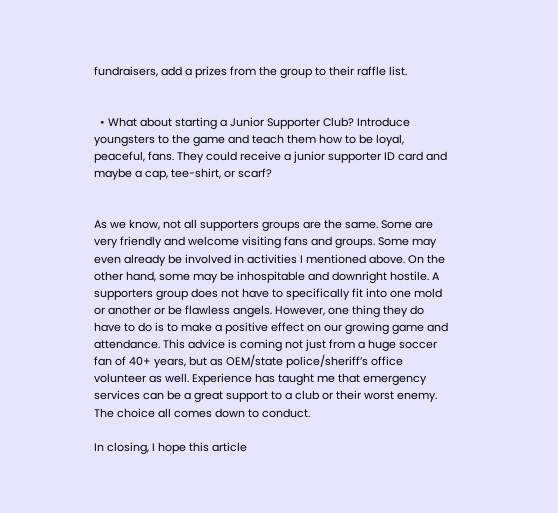fundraisers, add a prizes from the group to their raffle list.


  • What about starting a Junior Supporter Club? Introduce youngsters to the game and teach them how to be loyal, peaceful, fans. They could receive a junior supporter ID card and maybe a cap, tee-shirt, or scarf?


As we know, not all supporters groups are the same. Some are very friendly and welcome visiting fans and groups. Some may even already be involved in activities I mentioned above. On the other hand, some may be inhospitable and downright hostile. A supporters group does not have to specifically fit into one mold or another or be flawless angels. However, one thing they do have to do is to make a positive effect on our growing game and attendance. This advice is coming not just from a huge soccer fan of 40+ years, but as OEM/state police/sheriff’s office volunteer as well. Experience has taught me that emergency services can be a great support to a club or their worst enemy. The choice all comes down to conduct.

In closing, I hope this article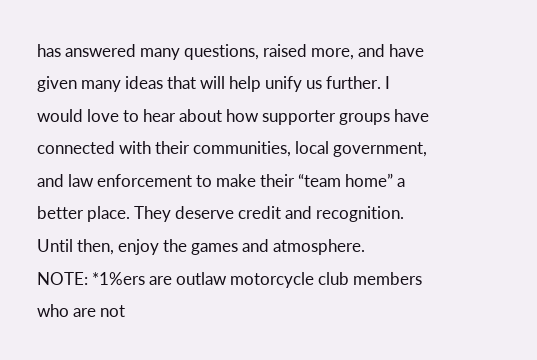has answered many questions, raised more, and have given many ideas that will help unify us further. I would love to hear about how supporter groups have connected with their communities, local government, and law enforcement to make their “team home” a better place. They deserve credit and recognition. Until then, enjoy the games and atmosphere.
NOTE: *1%ers are outlaw motorcycle club members who are not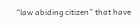“law abiding citizen” that have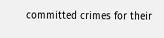committed crimes for their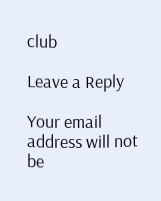club

Leave a Reply

Your email address will not be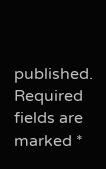published. Required fields are marked *